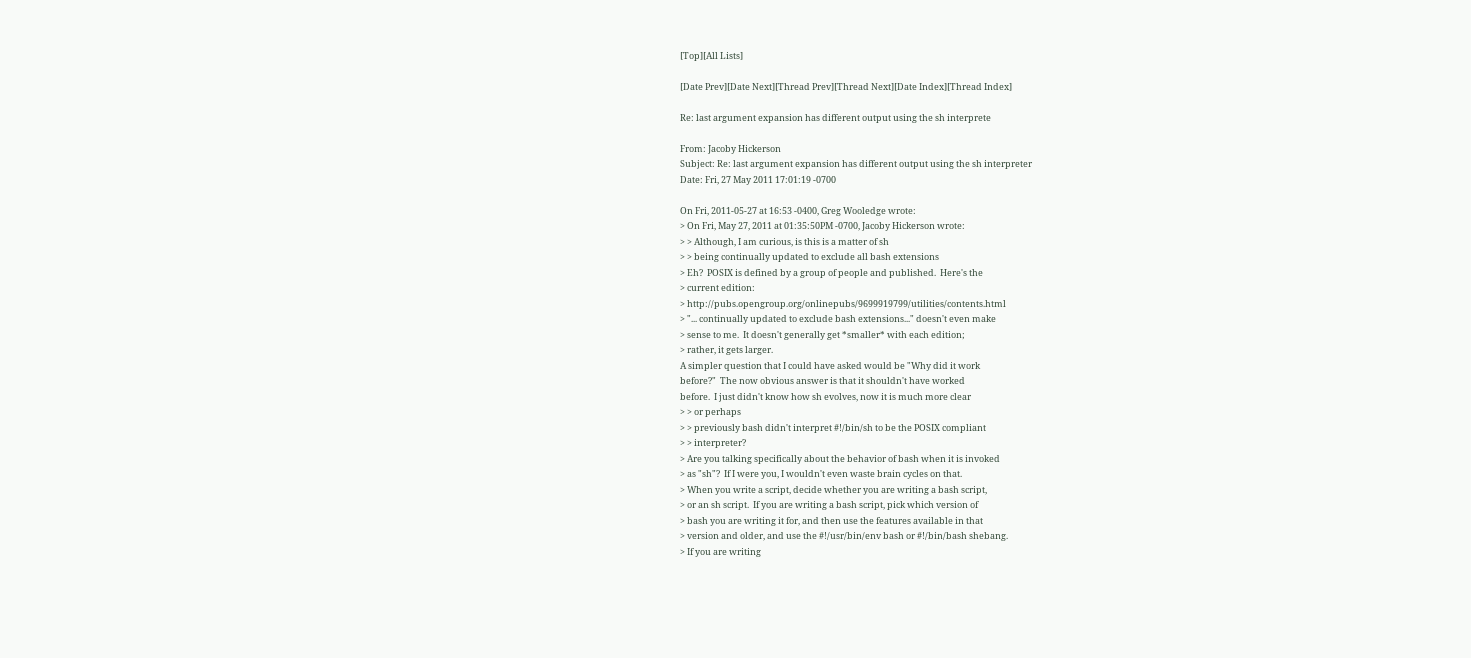[Top][All Lists]

[Date Prev][Date Next][Thread Prev][Thread Next][Date Index][Thread Index]

Re: last argument expansion has different output using the sh interprete

From: Jacoby Hickerson
Subject: Re: last argument expansion has different output using the sh interpreter
Date: Fri, 27 May 2011 17:01:19 -0700

On Fri, 2011-05-27 at 16:53 -0400, Greg Wooledge wrote:
> On Fri, May 27, 2011 at 01:35:50PM -0700, Jacoby Hickerson wrote:
> > Although, I am curious, is this is a matter of sh
> > being continually updated to exclude all bash extensions
> Eh?  POSIX is defined by a group of people and published.  Here's the
> current edition:
> http://pubs.opengroup.org/onlinepubs/9699919799/utilities/contents.html
> "... continually updated to exclude bash extensions..." doesn't even make
> sense to me.  It doesn't generally get *smaller* with each edition;
> rather, it gets larger.
A simpler question that I could have asked would be "Why did it work
before?"  The now obvious answer is that it shouldn't have worked
before.  I just didn't know how sh evolves, now it is much more clear
> > or perhaps
> > previously bash didn't interpret #!/bin/sh to be the POSIX compliant
> > interpreter?
> Are you talking specifically about the behavior of bash when it is invoked
> as "sh"?  If I were you, I wouldn't even waste brain cycles on that.
> When you write a script, decide whether you are writing a bash script,
> or an sh script.  If you are writing a bash script, pick which version of
> bash you are writing it for, and then use the features available in that
> version and older, and use the #!/usr/bin/env bash or #!/bin/bash shebang.
> If you are writing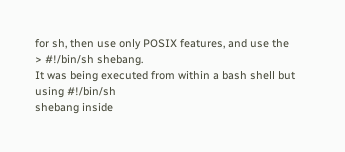for sh, then use only POSIX features, and use the
> #!/bin/sh shebang.
It was being executed from within a bash shell but using #!/bin/sh
shebang inside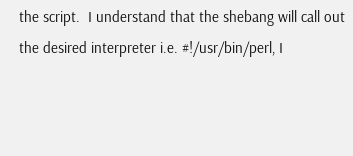the script.  I understand that the shebang will call out
the desired interpreter i.e. #!/usr/bin/perl, I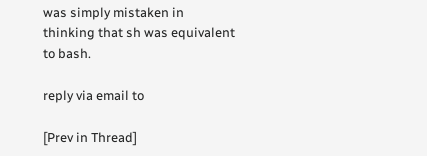was simply mistaken in
thinking that sh was equivalent to bash.

reply via email to

[Prev in Thread]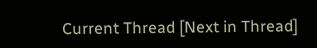Current Thread [Next in Thread]